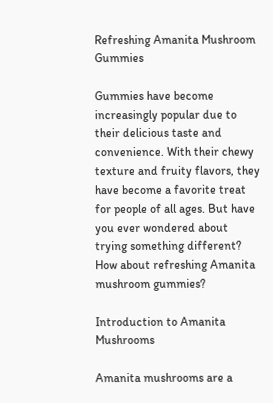Refreshing Amanita Mushroom Gummies

Gummies have become increasingly popular due to their delicious taste and convenience. With their chewy texture and fruity flavors, they have become a favorite treat for people of all ages. But have you ever wondered about trying something different? How about refreshing Amanita mushroom gummies?

Introduction to Amanita Mushrooms

Amanita mushrooms are a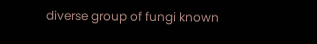diverse group of fungi known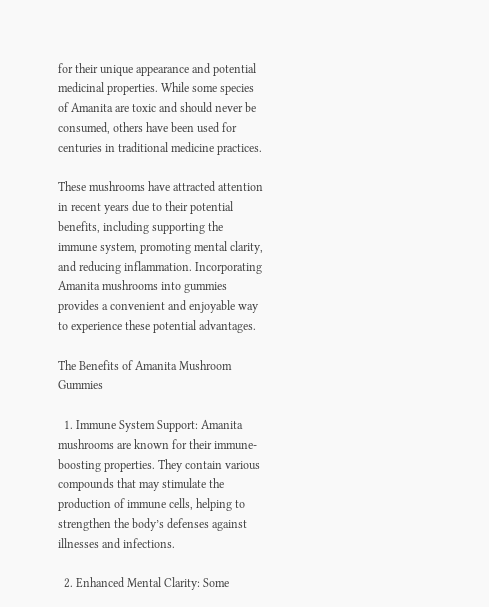for their unique appearance and potential medicinal properties. While some species of Amanita are toxic and should never be consumed, others have been used for centuries in traditional medicine practices.

These mushrooms have attracted attention in recent years due to their potential benefits, including supporting the immune system, promoting mental clarity, and reducing inflammation. Incorporating Amanita mushrooms into gummies provides a convenient and enjoyable way to experience these potential advantages.

The Benefits of Amanita Mushroom Gummies

  1. Immune System Support: Amanita mushrooms are known for their immune-boosting properties. They contain various compounds that may stimulate the production of immune cells, helping to strengthen the body’s defenses against illnesses and infections.

  2. Enhanced Mental Clarity: Some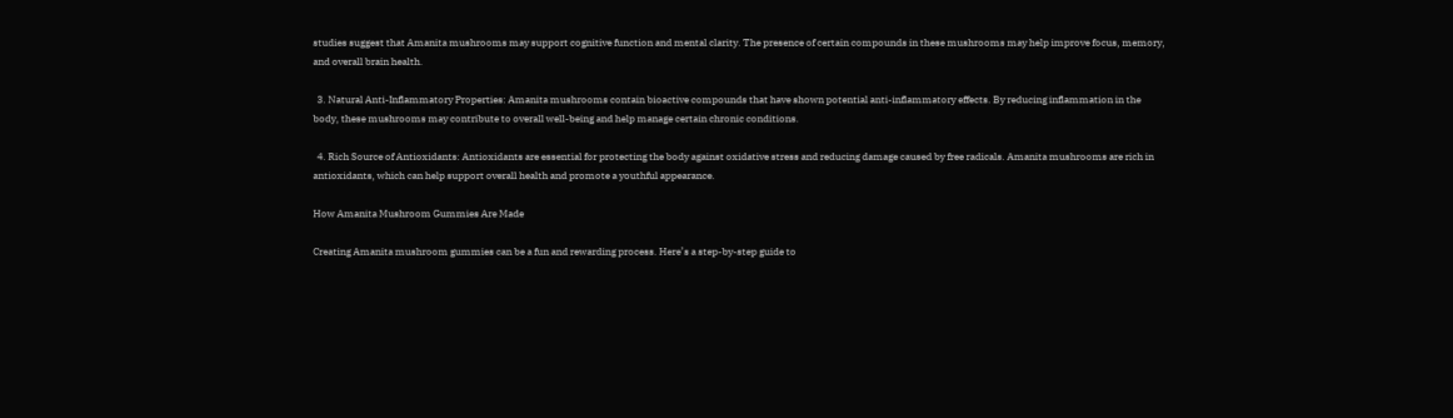studies suggest that Amanita mushrooms may support cognitive function and mental clarity. The presence of certain compounds in these mushrooms may help improve focus, memory, and overall brain health.

  3. Natural Anti-Inflammatory Properties: Amanita mushrooms contain bioactive compounds that have shown potential anti-inflammatory effects. By reducing inflammation in the body, these mushrooms may contribute to overall well-being and help manage certain chronic conditions.

  4. Rich Source of Antioxidants: Antioxidants are essential for protecting the body against oxidative stress and reducing damage caused by free radicals. Amanita mushrooms are rich in antioxidants, which can help support overall health and promote a youthful appearance.

How Amanita Mushroom Gummies Are Made

Creating Amanita mushroom gummies can be a fun and rewarding process. Here’s a step-by-step guide to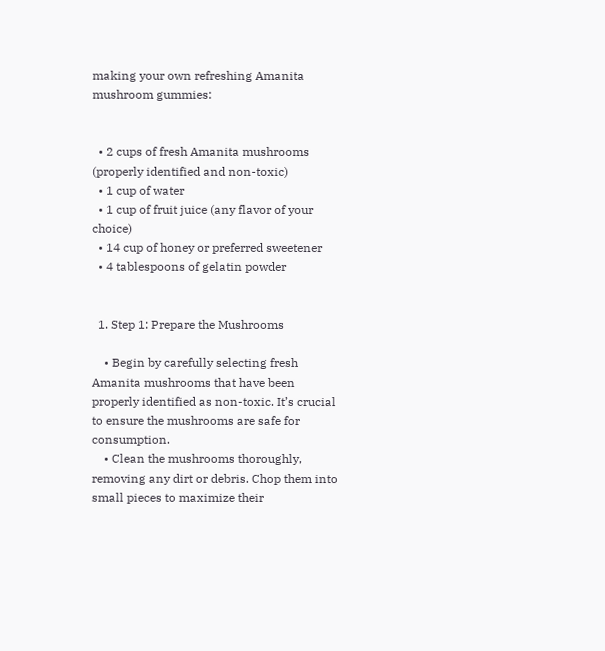making your own refreshing Amanita mushroom gummies:


  • 2 cups of fresh Amanita mushrooms (properly identified and non-toxic)
  • 1 cup of water
  • 1 cup of fruit juice (any flavor of your choice)
  • 14 cup of honey or preferred sweetener
  • 4 tablespoons of gelatin powder


  1. Step 1: Prepare the Mushrooms

    • Begin by carefully selecting fresh Amanita mushrooms that have been properly identified as non-toxic. It’s crucial to ensure the mushrooms are safe for consumption.
    • Clean the mushrooms thoroughly, removing any dirt or debris. Chop them into small pieces to maximize their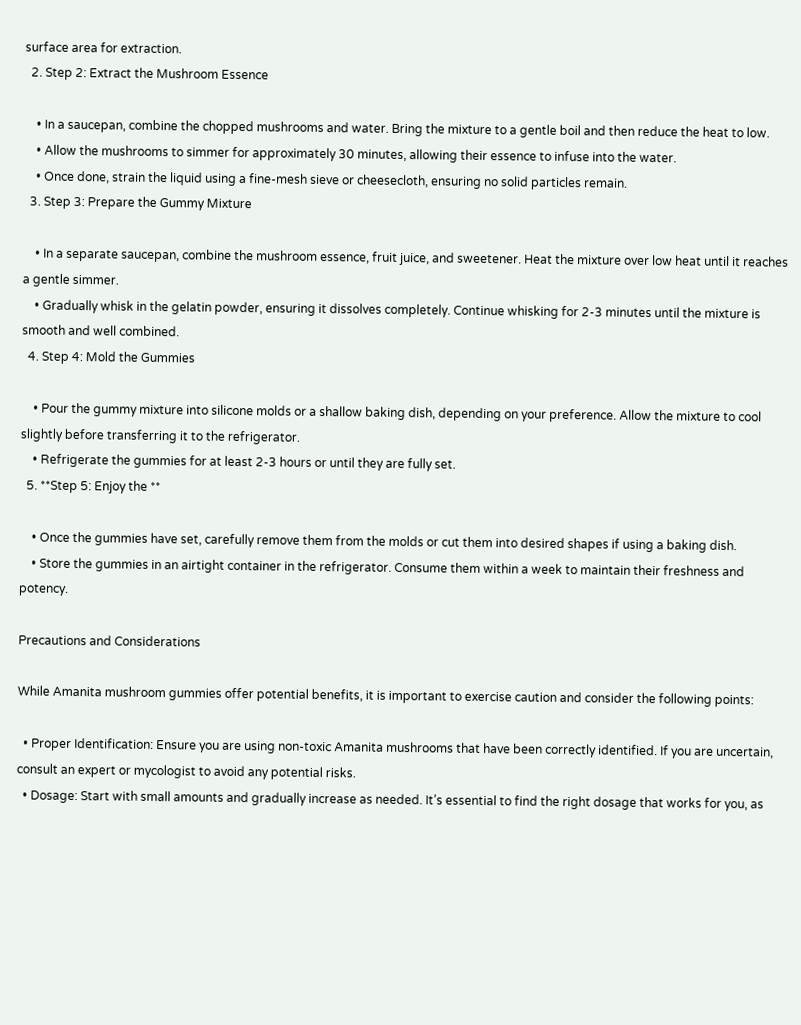surface area for extraction.
  2. Step 2: Extract the Mushroom Essence

    • In a saucepan, combine the chopped mushrooms and water. Bring the mixture to a gentle boil and then reduce the heat to low.
    • Allow the mushrooms to simmer for approximately 30 minutes, allowing their essence to infuse into the water.
    • Once done, strain the liquid using a fine-mesh sieve or cheesecloth, ensuring no solid particles remain.
  3. Step 3: Prepare the Gummy Mixture

    • In a separate saucepan, combine the mushroom essence, fruit juice, and sweetener. Heat the mixture over low heat until it reaches a gentle simmer.
    • Gradually whisk in the gelatin powder, ensuring it dissolves completely. Continue whisking for 2-3 minutes until the mixture is smooth and well combined.
  4. Step 4: Mold the Gummies

    • Pour the gummy mixture into silicone molds or a shallow baking dish, depending on your preference. Allow the mixture to cool slightly before transferring it to the refrigerator.
    • Refrigerate the gummies for at least 2-3 hours or until they are fully set.
  5. **Step 5: Enjoy the **

    • Once the gummies have set, carefully remove them from the molds or cut them into desired shapes if using a baking dish.
    • Store the gummies in an airtight container in the refrigerator. Consume them within a week to maintain their freshness and potency.

Precautions and Considerations

While Amanita mushroom gummies offer potential benefits, it is important to exercise caution and consider the following points:

  • Proper Identification: Ensure you are using non-toxic Amanita mushrooms that have been correctly identified. If you are uncertain, consult an expert or mycologist to avoid any potential risks.
  • Dosage: Start with small amounts and gradually increase as needed. It’s essential to find the right dosage that works for you, as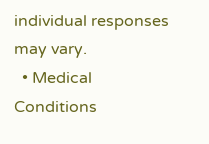individual responses may vary.
  • Medical Conditions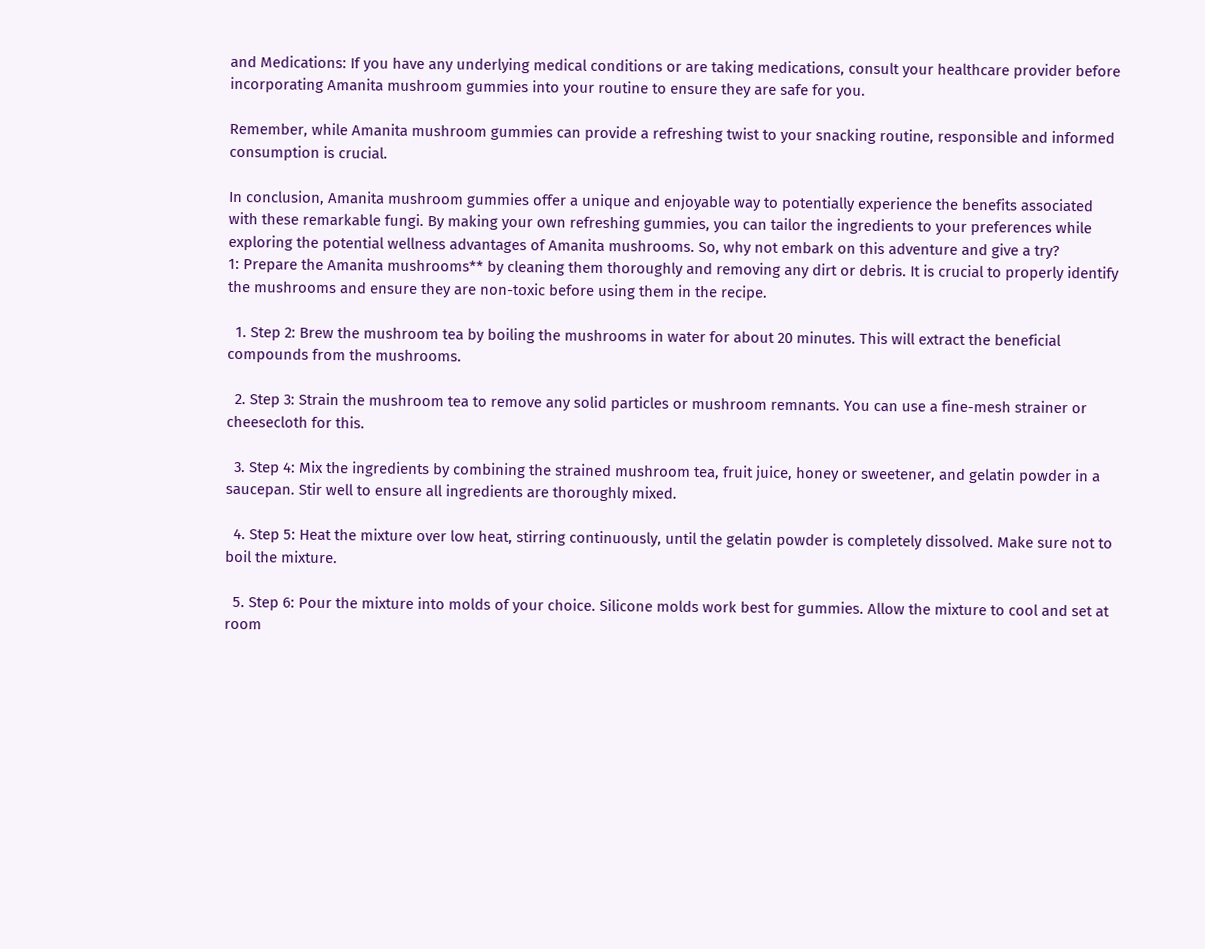and Medications: If you have any underlying medical conditions or are taking medications, consult your healthcare provider before incorporating Amanita mushroom gummies into your routine to ensure they are safe for you.

Remember, while Amanita mushroom gummies can provide a refreshing twist to your snacking routine, responsible and informed consumption is crucial.

In conclusion, Amanita mushroom gummies offer a unique and enjoyable way to potentially experience the benefits associated with these remarkable fungi. By making your own refreshing gummies, you can tailor the ingredients to your preferences while exploring the potential wellness advantages of Amanita mushrooms. So, why not embark on this adventure and give a try?
1: Prepare the Amanita mushrooms** by cleaning them thoroughly and removing any dirt or debris. It is crucial to properly identify the mushrooms and ensure they are non-toxic before using them in the recipe.

  1. Step 2: Brew the mushroom tea by boiling the mushrooms in water for about 20 minutes. This will extract the beneficial compounds from the mushrooms.

  2. Step 3: Strain the mushroom tea to remove any solid particles or mushroom remnants. You can use a fine-mesh strainer or cheesecloth for this.

  3. Step 4: Mix the ingredients by combining the strained mushroom tea, fruit juice, honey or sweetener, and gelatin powder in a saucepan. Stir well to ensure all ingredients are thoroughly mixed.

  4. Step 5: Heat the mixture over low heat, stirring continuously, until the gelatin powder is completely dissolved. Make sure not to boil the mixture.

  5. Step 6: Pour the mixture into molds of your choice. Silicone molds work best for gummies. Allow the mixture to cool and set at room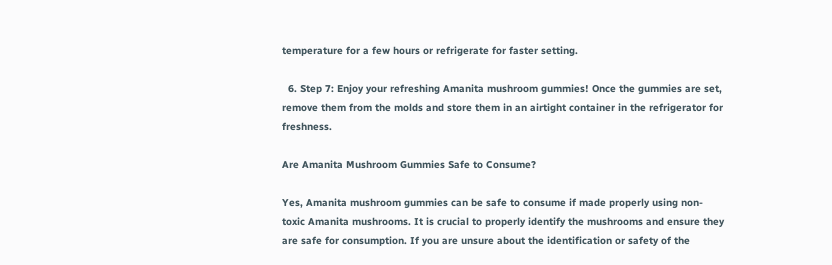temperature for a few hours or refrigerate for faster setting.

  6. Step 7: Enjoy your refreshing Amanita mushroom gummies! Once the gummies are set, remove them from the molds and store them in an airtight container in the refrigerator for freshness.

Are Amanita Mushroom Gummies Safe to Consume?

Yes, Amanita mushroom gummies can be safe to consume if made properly using non-toxic Amanita mushrooms. It is crucial to properly identify the mushrooms and ensure they are safe for consumption. If you are unsure about the identification or safety of the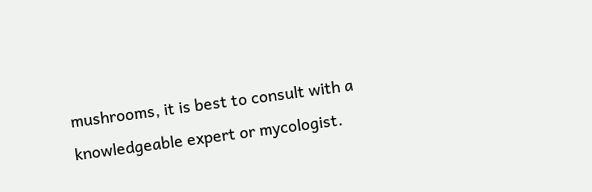mushrooms, it is best to consult with a knowledgeable expert or mycologist.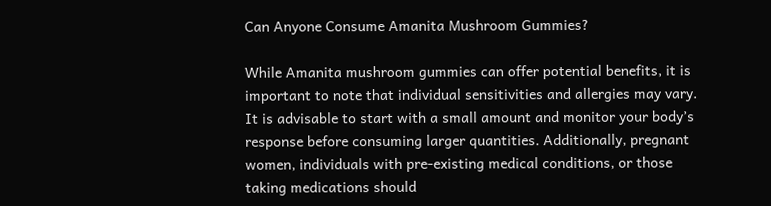Can Anyone Consume Amanita Mushroom Gummies?

While Amanita mushroom gummies can offer potential benefits, it is important to note that individual sensitivities and allergies may vary. It is advisable to start with a small amount and monitor your body’s response before consuming larger quantities. Additionally, pregnant women, individuals with pre-existing medical conditions, or those taking medications should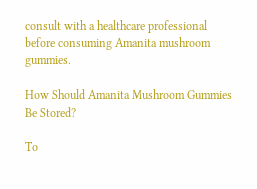consult with a healthcare professional before consuming Amanita mushroom gummies.

How Should Amanita Mushroom Gummies Be Stored?

To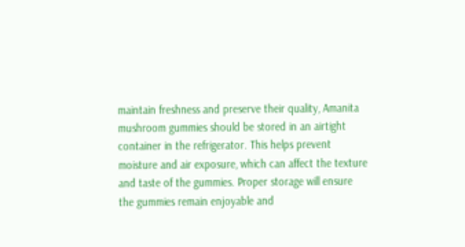maintain freshness and preserve their quality, Amanita mushroom gummies should be stored in an airtight container in the refrigerator. This helps prevent moisture and air exposure, which can affect the texture and taste of the gummies. Proper storage will ensure the gummies remain enjoyable and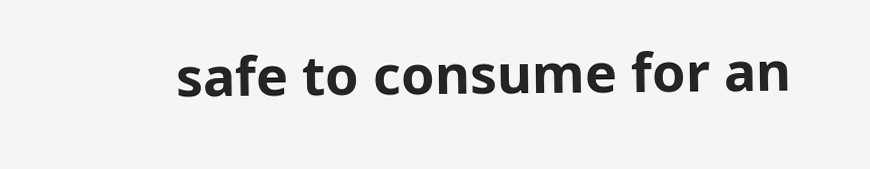safe to consume for an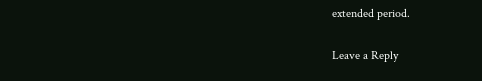extended period.

Leave a Reply